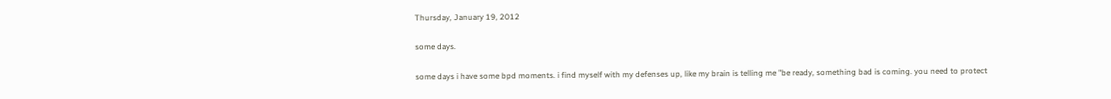Thursday, January 19, 2012

some days.

some days i have some bpd moments. i find myself with my defenses up, like my brain is telling me "be ready, something bad is coming. you need to protect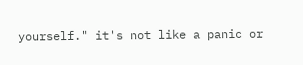yourself." it's not like a panic or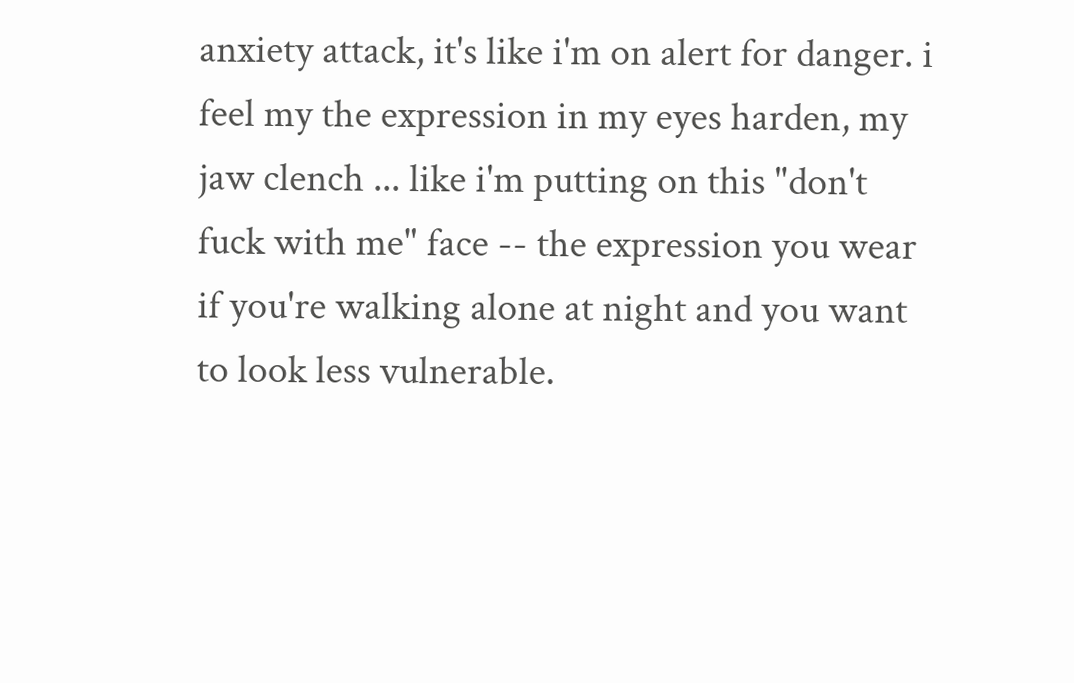anxiety attack, it's like i'm on alert for danger. i feel my the expression in my eyes harden, my jaw clench ... like i'm putting on this "don't fuck with me" face -- the expression you wear if you're walking alone at night and you want to look less vulnerable.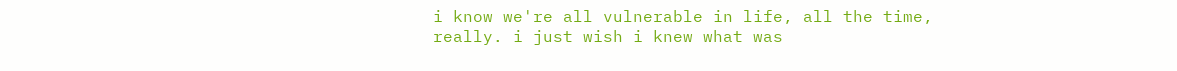i know we're all vulnerable in life, all the time, really. i just wish i knew what was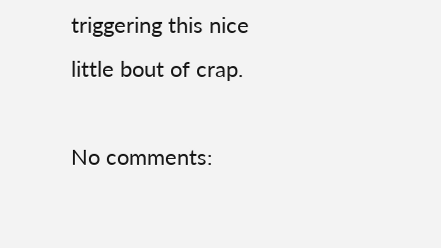triggering this nice little bout of crap.

No comments: